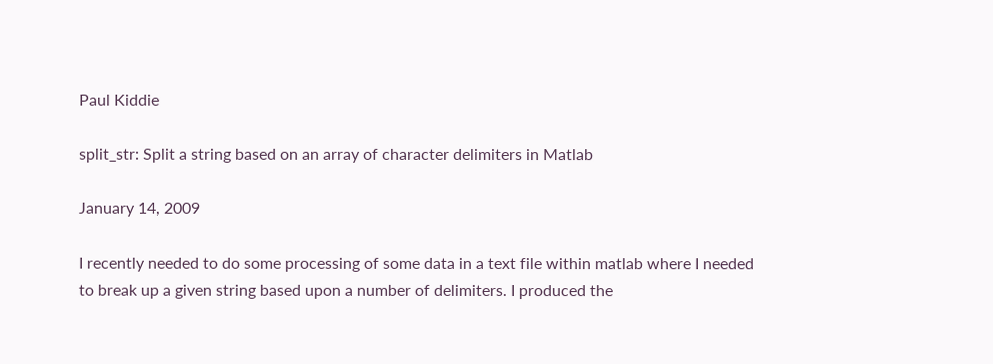Paul Kiddie

split_str: Split a string based on an array of character delimiters in Matlab

January 14, 2009

I recently needed to do some processing of some data in a text file within matlab where I needed to break up a given string based upon a number of delimiters. I produced the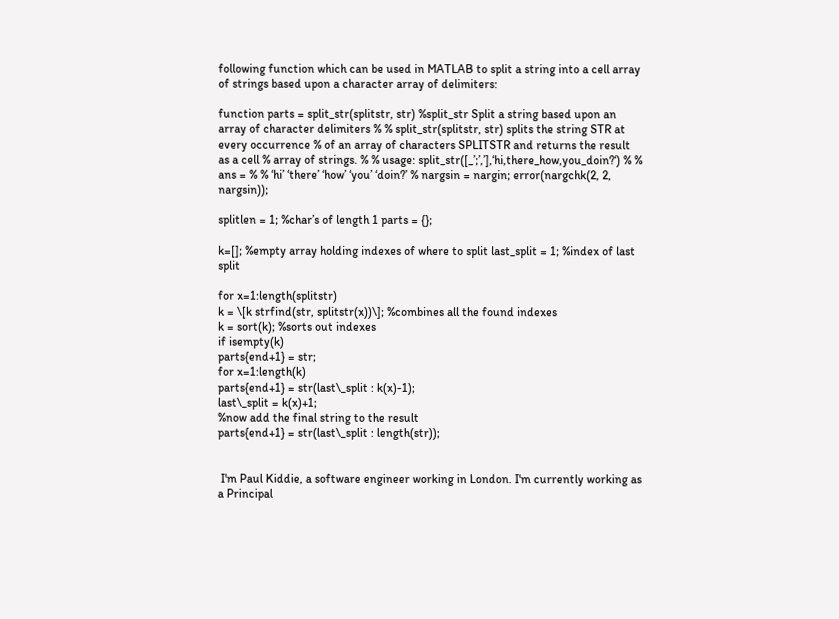following function which can be used in MATLAB to split a string into a cell array of strings based upon a character array of delimiters:

function parts = split_str(splitstr, str) %split_str Split a string based upon an array of character delimiters % % split_str(splitstr, str) splits the string STR at every occurrence % of an array of characters SPLITSTR and returns the result as a cell % array of strings. % % usage: split_str([_’;’,’],‘hi,there_how,you_doin?‘) % % ans = % % ‘hi’ ‘there’ ‘how’ ‘you’ ‘doin?’ % nargsin = nargin; error(nargchk(2, 2, nargsin));

splitlen = 1; %char’s of length 1 parts = {};

k=[]; %empty array holding indexes of where to split last_split = 1; %index of last split

for x=1:length(splitstr)
k = \[k strfind(str, splitstr(x))\]; %combines all the found indexes
k = sort(k); %sorts out indexes
if isempty(k)
parts{end+1} = str;
for x=1:length(k)
parts{end+1} = str(last\_split : k(x)-1);
last\_split = k(x)+1;
%now add the final string to the result
parts{end+1} = str(last\_split : length(str));


 I'm Paul Kiddie, a software engineer working in London. I'm currently working as a Principal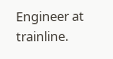Engineer at trainline.